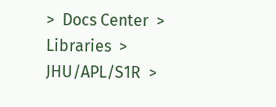>  Docs Center  >  Libraries  >  JHU/APL/S1R  >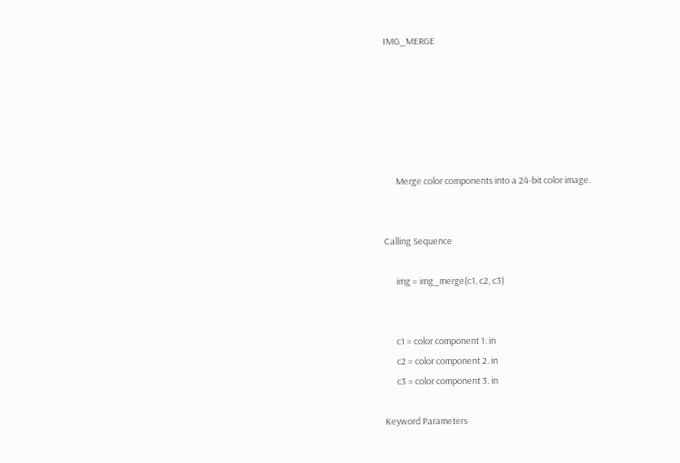IMG_MERGE






      Merge color components into a 24-bit color image.


Calling Sequence

      img = img_merge(c1, c2, c3)


      c1 = color component 1. in
      c2 = color component 2. in
      c3 = color component 3. in

Keyword Parameters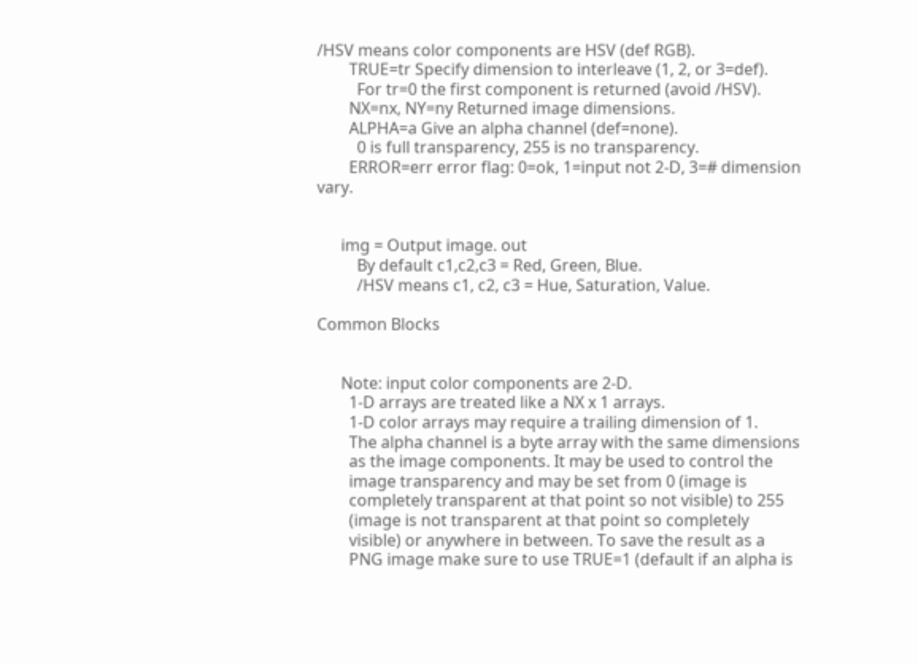/HSV means color components are HSV (def RGB).
        TRUE=tr Specify dimension to interleave (1, 2, or 3=def).
          For tr=0 the first component is returned (avoid /HSV).
        NX=nx, NY=ny Returned image dimensions.
        ALPHA=a Give an alpha channel (def=none).
          0 is full transparency, 255 is no transparency.
        ERROR=err error flag: 0=ok, 1=input not 2-D, 3=# dimension vary.


      img = Output image. out
          By default c1,c2,c3 = Red, Green, Blue.
          /HSV means c1, c2, c3 = Hue, Saturation, Value.

Common Blocks


      Note: input color components are 2-D.
        1-D arrays are treated like a NX x 1 arrays.
        1-D color arrays may require a trailing dimension of 1.
        The alpha channel is a byte array with the same dimensions
        as the image components. It may be used to control the
        image transparency and may be set from 0 (image is
        completely transparent at that point so not visible) to 255
        (image is not transparent at that point so completely
        visible) or anywhere in between. To save the result as a
        PNG image make sure to use TRUE=1 (default if an alpha is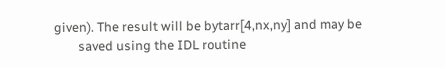given). The result will be bytarr[4,nx,ny] and may be
        saved using the IDL routine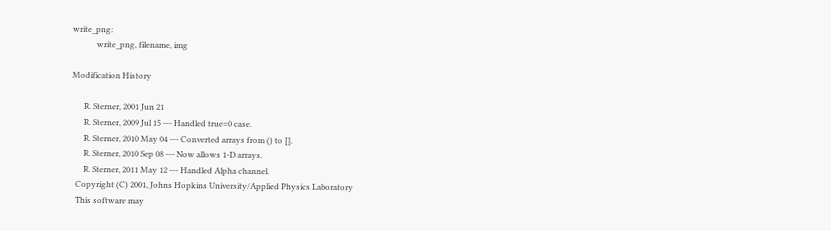write_png:
            write_png, filename, img

Modification History

      R. Sterner, 2001 Jun 21
      R. Sterner, 2009 Jul 15 --- Handled true=0 case.
      R. Sterner, 2010 May 04 --- Converted arrays from () to [].
      R. Sterner, 2010 Sep 08 --- Now allows 1-D arrays.
      R. Sterner, 2011 May 12 --- Handled Alpha channel.
  Copyright (C) 2001, Johns Hopkins University/Applied Physics Laboratory
  This software may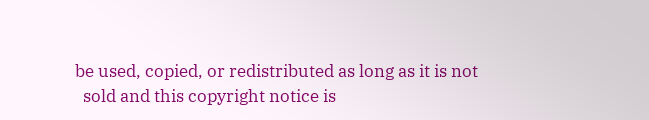be used, copied, or redistributed as long as it is not
  sold and this copyright notice is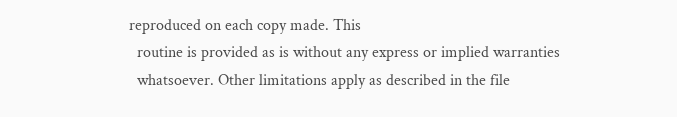reproduced on each copy made. This
  routine is provided as is without any express or implied warranties
  whatsoever. Other limitations apply as described in the file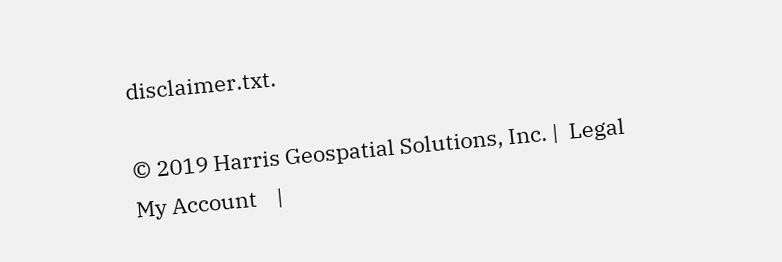disclaimer.txt.

© 2019 Harris Geospatial Solutions, Inc. |  Legal
My Account    |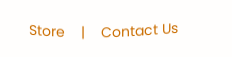Store    |    Contact Us